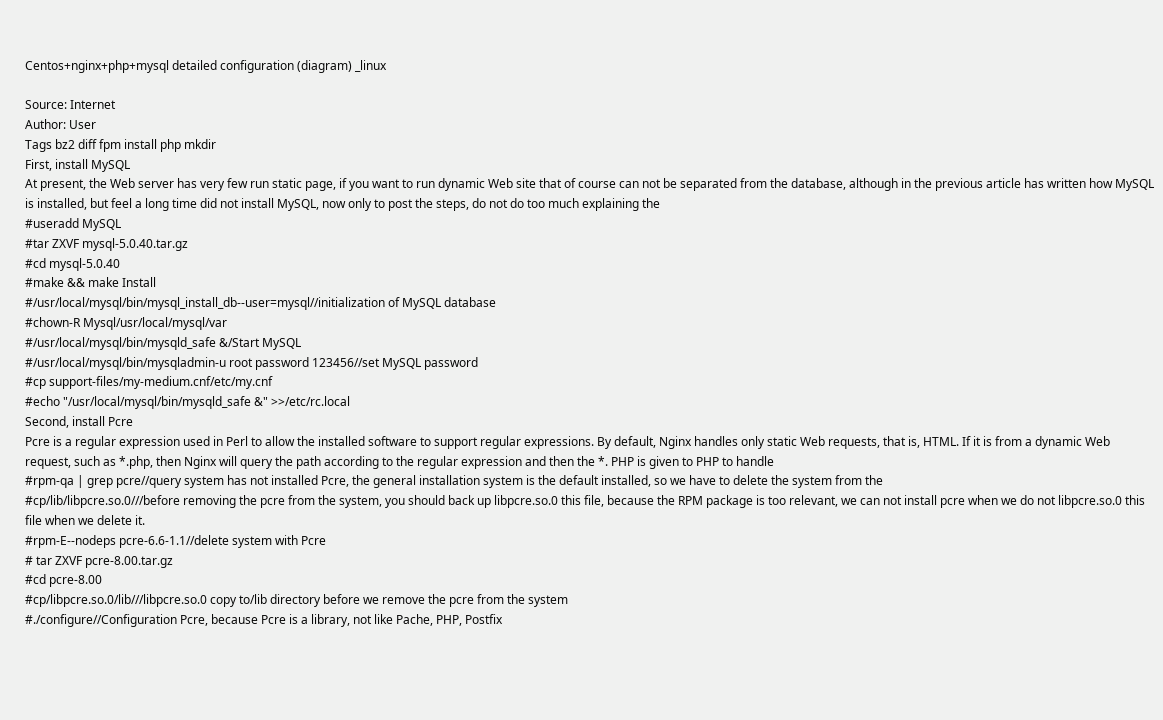Centos+nginx+php+mysql detailed configuration (diagram) _linux

Source: Internet
Author: User
Tags bz2 diff fpm install php mkdir
First, install MySQL
At present, the Web server has very few run static page, if you want to run dynamic Web site that of course can not be separated from the database, although in the previous article has written how MySQL is installed, but feel a long time did not install MySQL, now only to post the steps, do not do too much explaining the
#useradd MySQL
#tar ZXVF mysql-5.0.40.tar.gz
#cd mysql-5.0.40
#make && make Install
#/usr/local/mysql/bin/mysql_install_db--user=mysql//initialization of MySQL database
#chown-R Mysql/usr/local/mysql/var
#/usr/local/mysql/bin/mysqld_safe &/Start MySQL
#/usr/local/mysql/bin/mysqladmin-u root password 123456//set MySQL password
#cp support-files/my-medium.cnf/etc/my.cnf
#echo "/usr/local/mysql/bin/mysqld_safe &" >>/etc/rc.local
Second, install Pcre
Pcre is a regular expression used in Perl to allow the installed software to support regular expressions. By default, Nginx handles only static Web requests, that is, HTML. If it is from a dynamic Web request, such as *.php, then Nginx will query the path according to the regular expression and then the *. PHP is given to PHP to handle
#rpm-qa | grep pcre//query system has not installed Pcre, the general installation system is the default installed, so we have to delete the system from the
#cp/lib/libpcre.so.0///before removing the pcre from the system, you should back up libpcre.so.0 this file, because the RPM package is too relevant, we can not install pcre when we do not libpcre.so.0 this file when we delete it.
#rpm-E--nodeps pcre-6.6-1.1//delete system with Pcre
# tar ZXVF pcre-8.00.tar.gz
#cd pcre-8.00
#cp/libpcre.so.0/lib///libpcre.so.0 copy to/lib directory before we remove the pcre from the system
#./configure//Configuration Pcre, because Pcre is a library, not like Pache, PHP, Postfix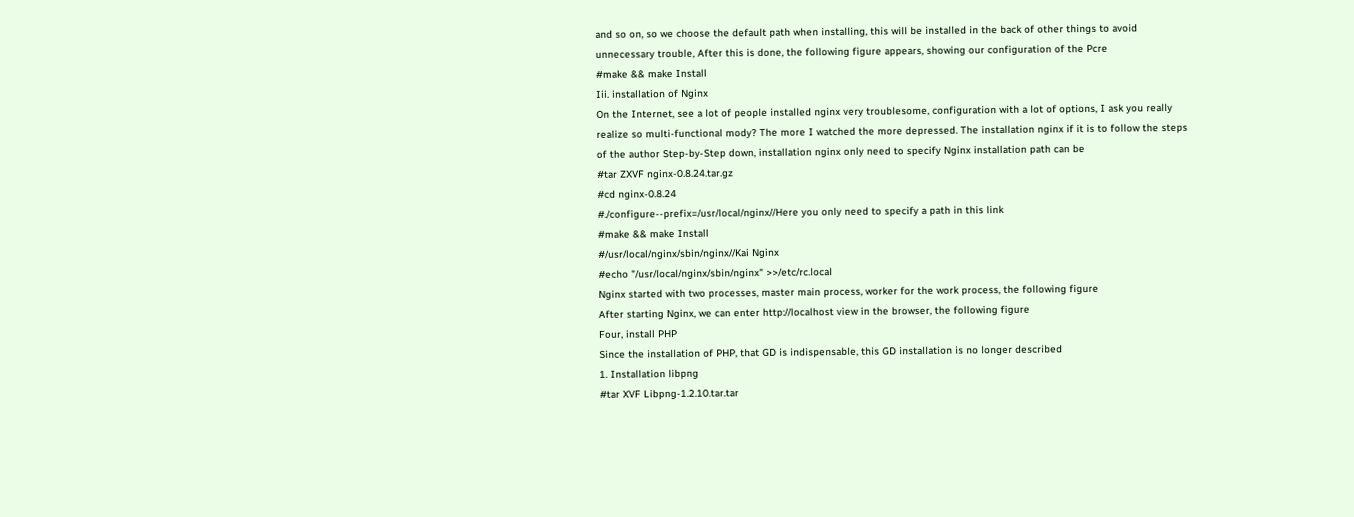and so on, so we choose the default path when installing, this will be installed in the back of other things to avoid unnecessary trouble, After this is done, the following figure appears, showing our configuration of the Pcre
#make && make Install
Iii. installation of Nginx
On the Internet, see a lot of people installed nginx very troublesome, configuration with a lot of options, I ask you really realize so multi-functional mody? The more I watched the more depressed. The installation nginx if it is to follow the steps of the author Step-by-Step down, installation nginx only need to specify Nginx installation path can be
#tar ZXVF nginx-0.8.24.tar.gz
#cd nginx-0.8.24
#./configure--prefix=/usr/local/nginx//Here you only need to specify a path in this link
#make && make Install
#/usr/local/nginx/sbin/nginx//Kai Nginx
#echo "/usr/local/nginx/sbin/nginx" >>/etc/rc.local
Nginx started with two processes, master main process, worker for the work process, the following figure
After starting Nginx, we can enter http://localhost view in the browser, the following figure
Four, install PHP
Since the installation of PHP, that GD is indispensable, this GD installation is no longer described
1. Installation libpng
#tar XVF Libpng-1.2.10.tar.tar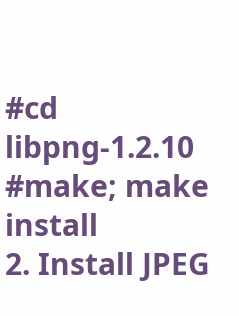#cd libpng-1.2.10
#make; make install
2. Install JPEG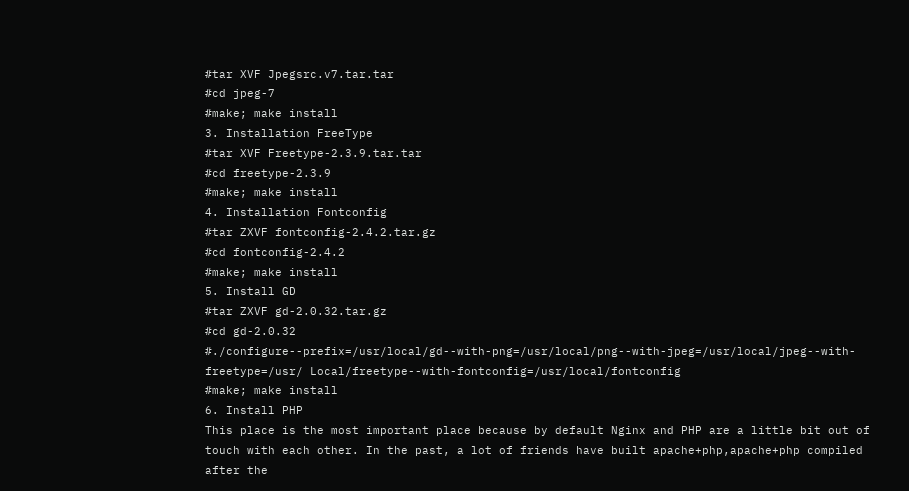#tar XVF Jpegsrc.v7.tar.tar
#cd jpeg-7
#make; make install
3. Installation FreeType
#tar XVF Freetype-2.3.9.tar.tar
#cd freetype-2.3.9
#make; make install
4. Installation Fontconfig
#tar ZXVF fontconfig-2.4.2.tar.gz
#cd fontconfig-2.4.2
#make; make install
5. Install GD
#tar ZXVF gd-2.0.32.tar.gz
#cd gd-2.0.32
#./configure--prefix=/usr/local/gd--with-png=/usr/local/png--with-jpeg=/usr/local/jpeg--with-freetype=/usr/ Local/freetype--with-fontconfig=/usr/local/fontconfig
#make; make install
6. Install PHP
This place is the most important place because by default Nginx and PHP are a little bit out of touch with each other. In the past, a lot of friends have built apache+php,apache+php compiled after the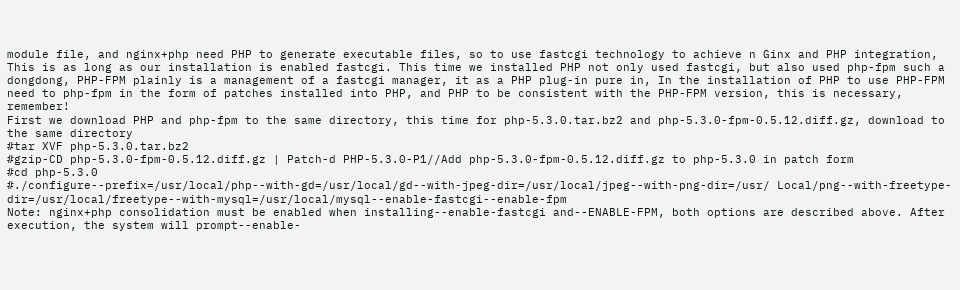module file, and nginx+php need PHP to generate executable files, so to use fastcgi technology to achieve n Ginx and PHP integration, This is as long as our installation is enabled fastcgi. This time we installed PHP not only used fastcgi, but also used php-fpm such a dongdong, PHP-FPM plainly is a management of a fastcgi manager, it as a PHP plug-in pure in, In the installation of PHP to use PHP-FPM need to php-fpm in the form of patches installed into PHP, and PHP to be consistent with the PHP-FPM version, this is necessary, remember!
First we download PHP and php-fpm to the same directory, this time for php-5.3.0.tar.bz2 and php-5.3.0-fpm-0.5.12.diff.gz, download to the same directory
#tar XVF php-5.3.0.tar.bz2
#gzip-CD php-5.3.0-fpm-0.5.12.diff.gz | Patch-d PHP-5.3.0-P1//Add php-5.3.0-fpm-0.5.12.diff.gz to php-5.3.0 in patch form
#cd php-5.3.0
#./configure--prefix=/usr/local/php--with-gd=/usr/local/gd--with-jpeg-dir=/usr/local/jpeg--with-png-dir=/usr/ Local/png--with-freetype-dir=/usr/local/freetype--with-mysql=/usr/local/mysql--enable-fastcgi--enable-fpm
Note: nginx+php consolidation must be enabled when installing--enable-fastcgi and--ENABLE-FPM, both options are described above. After execution, the system will prompt--enable-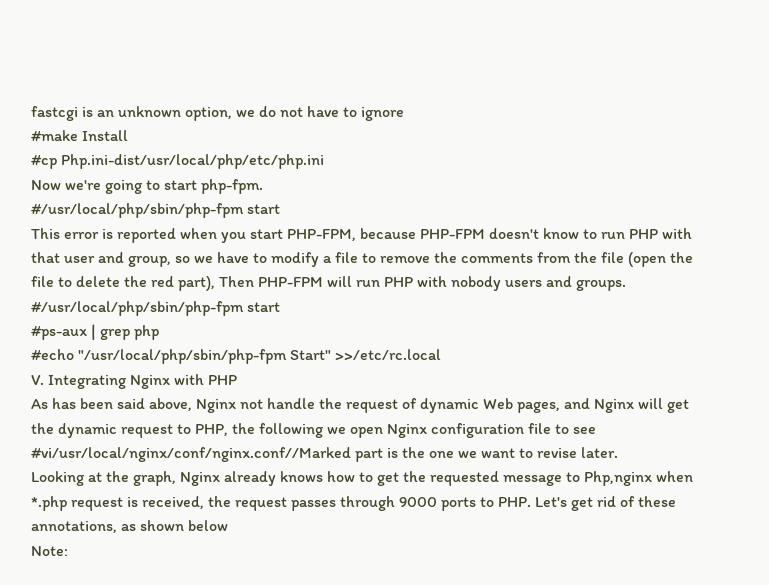fastcgi is an unknown option, we do not have to ignore
#make Install
#cp Php.ini-dist/usr/local/php/etc/php.ini
Now we're going to start php-fpm.
#/usr/local/php/sbin/php-fpm start
This error is reported when you start PHP-FPM, because PHP-FPM doesn't know to run PHP with that user and group, so we have to modify a file to remove the comments from the file (open the file to delete the red part), Then PHP-FPM will run PHP with nobody users and groups.
#/usr/local/php/sbin/php-fpm start
#ps-aux | grep php
#echo "/usr/local/php/sbin/php-fpm Start" >>/etc/rc.local
V. Integrating Nginx with PHP
As has been said above, Nginx not handle the request of dynamic Web pages, and Nginx will get the dynamic request to PHP, the following we open Nginx configuration file to see
#vi/usr/local/nginx/conf/nginx.conf//Marked part is the one we want to revise later.
Looking at the graph, Nginx already knows how to get the requested message to Php,nginx when *.php request is received, the request passes through 9000 ports to PHP. Let's get rid of these annotations, as shown below
Note: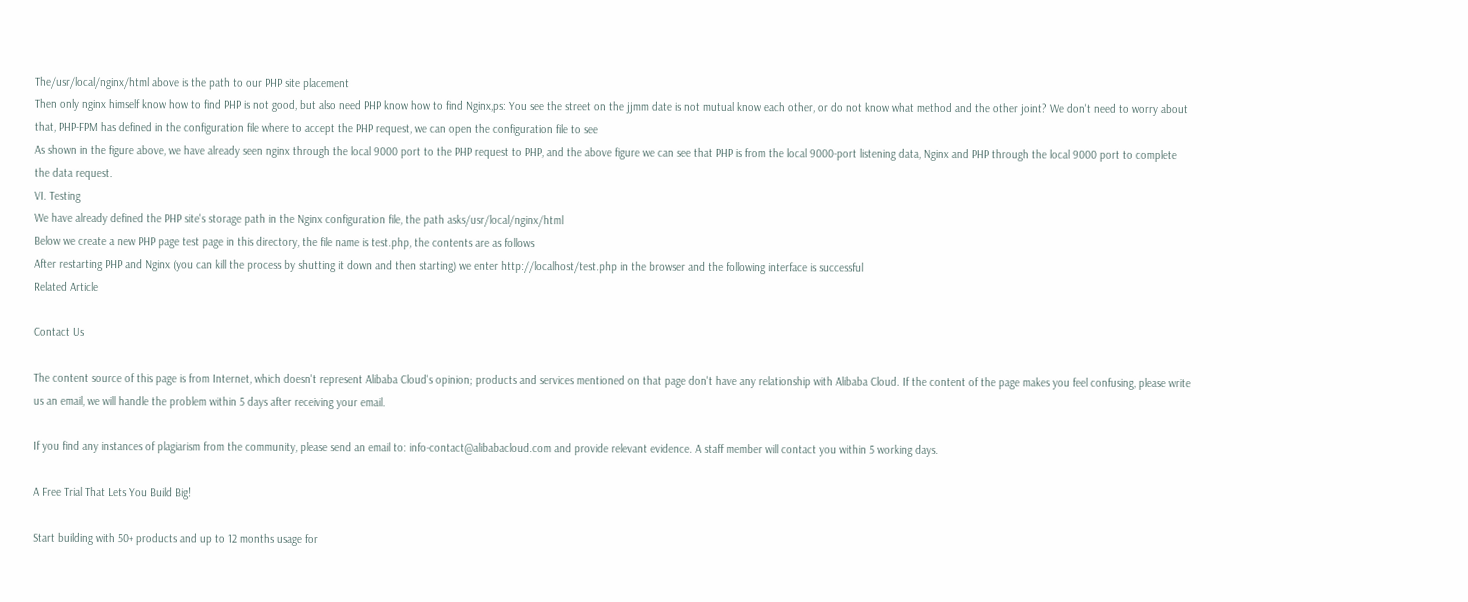The/usr/local/nginx/html above is the path to our PHP site placement
Then only nginx himself know how to find PHP is not good, but also need PHP know how to find Nginx,ps: You see the street on the jjmm date is not mutual know each other, or do not know what method and the other joint? We don't need to worry about that, PHP-FPM has defined in the configuration file where to accept the PHP request, we can open the configuration file to see
As shown in the figure above, we have already seen nginx through the local 9000 port to the PHP request to PHP, and the above figure we can see that PHP is from the local 9000-port listening data, Nginx and PHP through the local 9000 port to complete the data request.
VI. Testing
We have already defined the PHP site's storage path in the Nginx configuration file, the path asks/usr/local/nginx/html
Below we create a new PHP page test page in this directory, the file name is test.php, the contents are as follows
After restarting PHP and Nginx (you can kill the process by shutting it down and then starting) we enter http://localhost/test.php in the browser and the following interface is successful
Related Article

Contact Us

The content source of this page is from Internet, which doesn't represent Alibaba Cloud's opinion; products and services mentioned on that page don't have any relationship with Alibaba Cloud. If the content of the page makes you feel confusing, please write us an email, we will handle the problem within 5 days after receiving your email.

If you find any instances of plagiarism from the community, please send an email to: info-contact@alibabacloud.com and provide relevant evidence. A staff member will contact you within 5 working days.

A Free Trial That Lets You Build Big!

Start building with 50+ products and up to 12 months usage for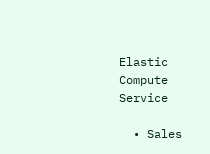Elastic Compute Service

  • Sales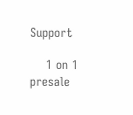Support

    1 on 1 presale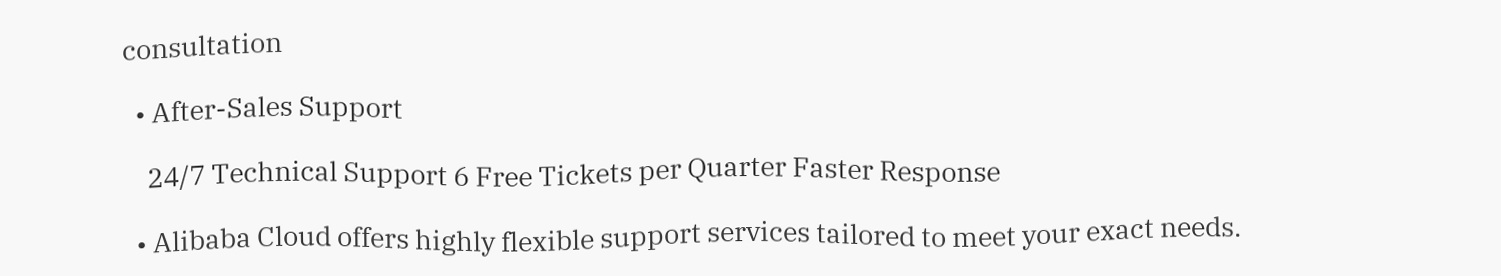consultation

  • After-Sales Support

    24/7 Technical Support 6 Free Tickets per Quarter Faster Response

  • Alibaba Cloud offers highly flexible support services tailored to meet your exact needs.